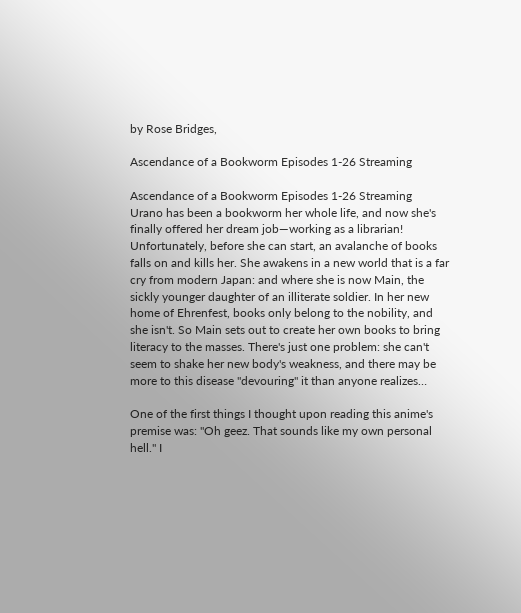by Rose Bridges,

Ascendance of a Bookworm Episodes 1-26 Streaming

Ascendance of a Bookworm Episodes 1-26 Streaming
Urano has been a bookworm her whole life, and now she's finally offered her dream job—working as a librarian! Unfortunately, before she can start, an avalanche of books falls on and kills her. She awakens in a new world that is a far cry from modern Japan: and where she is now Main, the sickly younger daughter of an illiterate soldier. In her new home of Ehrenfest, books only belong to the nobility, and she isn't. So Main sets out to create her own books to bring literacy to the masses. There's just one problem: she can't seem to shake her new body's weakness, and there may be more to this disease "devouring" it than anyone realizes…

One of the first things I thought upon reading this anime's premise was: "Oh geez. That sounds like my own personal hell." I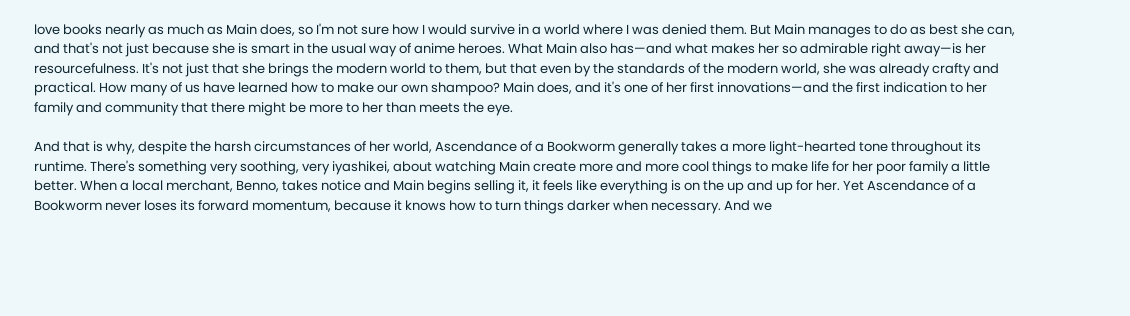love books nearly as much as Main does, so I'm not sure how I would survive in a world where I was denied them. But Main manages to do as best she can, and that's not just because she is smart in the usual way of anime heroes. What Main also has—and what makes her so admirable right away—is her resourcefulness. It's not just that she brings the modern world to them, but that even by the standards of the modern world, she was already crafty and practical. How many of us have learned how to make our own shampoo? Main does, and it's one of her first innovations—and the first indication to her family and community that there might be more to her than meets the eye.

And that is why, despite the harsh circumstances of her world, Ascendance of a Bookworm generally takes a more light-hearted tone throughout its runtime. There's something very soothing, very iyashikei, about watching Main create more and more cool things to make life for her poor family a little better. When a local merchant, Benno, takes notice and Main begins selling it, it feels like everything is on the up and up for her. Yet Ascendance of a Bookworm never loses its forward momentum, because it knows how to turn things darker when necessary. And we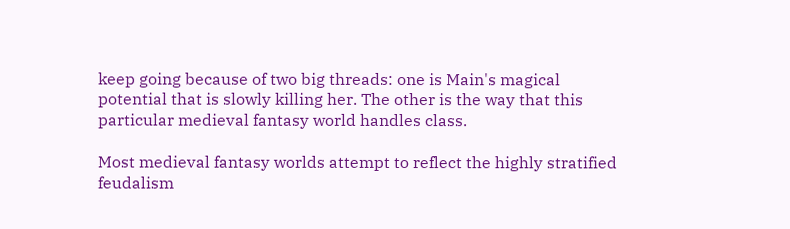keep going because of two big threads: one is Main's magical potential that is slowly killing her. The other is the way that this particular medieval fantasy world handles class.

Most medieval fantasy worlds attempt to reflect the highly stratified feudalism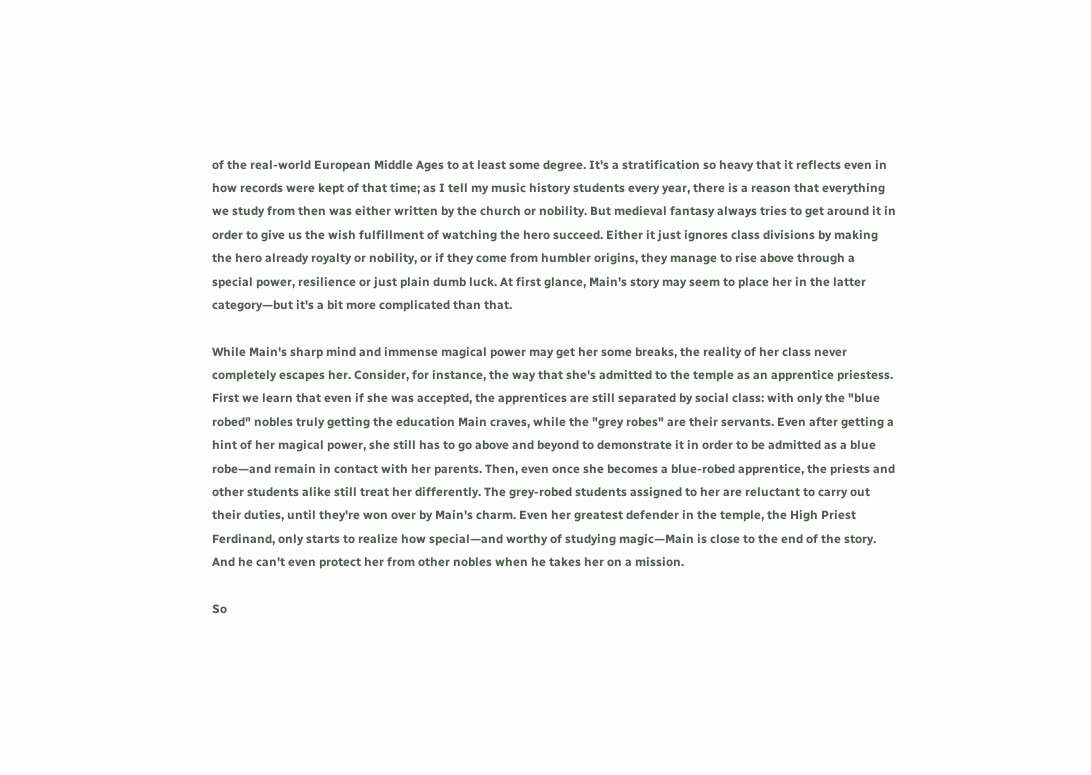of the real-world European Middle Ages to at least some degree. It's a stratification so heavy that it reflects even in how records were kept of that time; as I tell my music history students every year, there is a reason that everything we study from then was either written by the church or nobility. But medieval fantasy always tries to get around it in order to give us the wish fulfillment of watching the hero succeed. Either it just ignores class divisions by making the hero already royalty or nobility, or if they come from humbler origins, they manage to rise above through a special power, resilience or just plain dumb luck. At first glance, Main's story may seem to place her in the latter category—but it's a bit more complicated than that.

While Main's sharp mind and immense magical power may get her some breaks, the reality of her class never completely escapes her. Consider, for instance, the way that she's admitted to the temple as an apprentice priestess. First we learn that even if she was accepted, the apprentices are still separated by social class: with only the "blue robed" nobles truly getting the education Main craves, while the "grey robes" are their servants. Even after getting a hint of her magical power, she still has to go above and beyond to demonstrate it in order to be admitted as a blue robe—and remain in contact with her parents. Then, even once she becomes a blue-robed apprentice, the priests and other students alike still treat her differently. The grey-robed students assigned to her are reluctant to carry out their duties, until they're won over by Main's charm. Even her greatest defender in the temple, the High Priest Ferdinand, only starts to realize how special—and worthy of studying magic—Main is close to the end of the story. And he can't even protect her from other nobles when he takes her on a mission.

So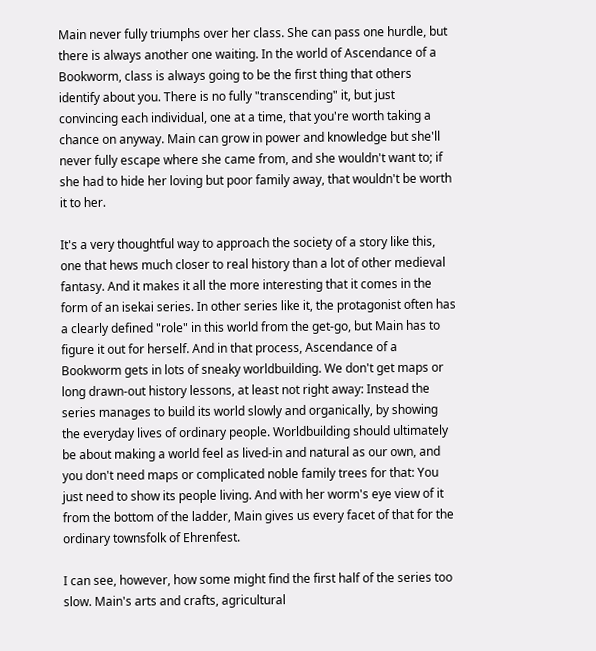Main never fully triumphs over her class. She can pass one hurdle, but there is always another one waiting. In the world of Ascendance of a Bookworm, class is always going to be the first thing that others identify about you. There is no fully "transcending" it, but just convincing each individual, one at a time, that you're worth taking a chance on anyway. Main can grow in power and knowledge but she'll never fully escape where she came from, and she wouldn't want to; if she had to hide her loving but poor family away, that wouldn't be worth it to her.

It's a very thoughtful way to approach the society of a story like this, one that hews much closer to real history than a lot of other medieval fantasy. And it makes it all the more interesting that it comes in the form of an isekai series. In other series like it, the protagonist often has a clearly defined "role" in this world from the get-go, but Main has to figure it out for herself. And in that process, Ascendance of a Bookworm gets in lots of sneaky worldbuilding. We don't get maps or long drawn-out history lessons, at least not right away: Instead the series manages to build its world slowly and organically, by showing the everyday lives of ordinary people. Worldbuilding should ultimately be about making a world feel as lived-in and natural as our own, and you don't need maps or complicated noble family trees for that: You just need to show its people living. And with her worm's eye view of it from the bottom of the ladder, Main gives us every facet of that for the ordinary townsfolk of Ehrenfest.

I can see, however, how some might find the first half of the series too slow. Main's arts and crafts, agricultural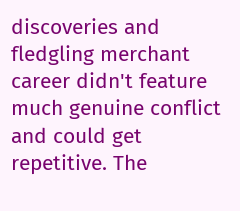discoveries and fledgling merchant career didn't feature much genuine conflict and could get repetitive. The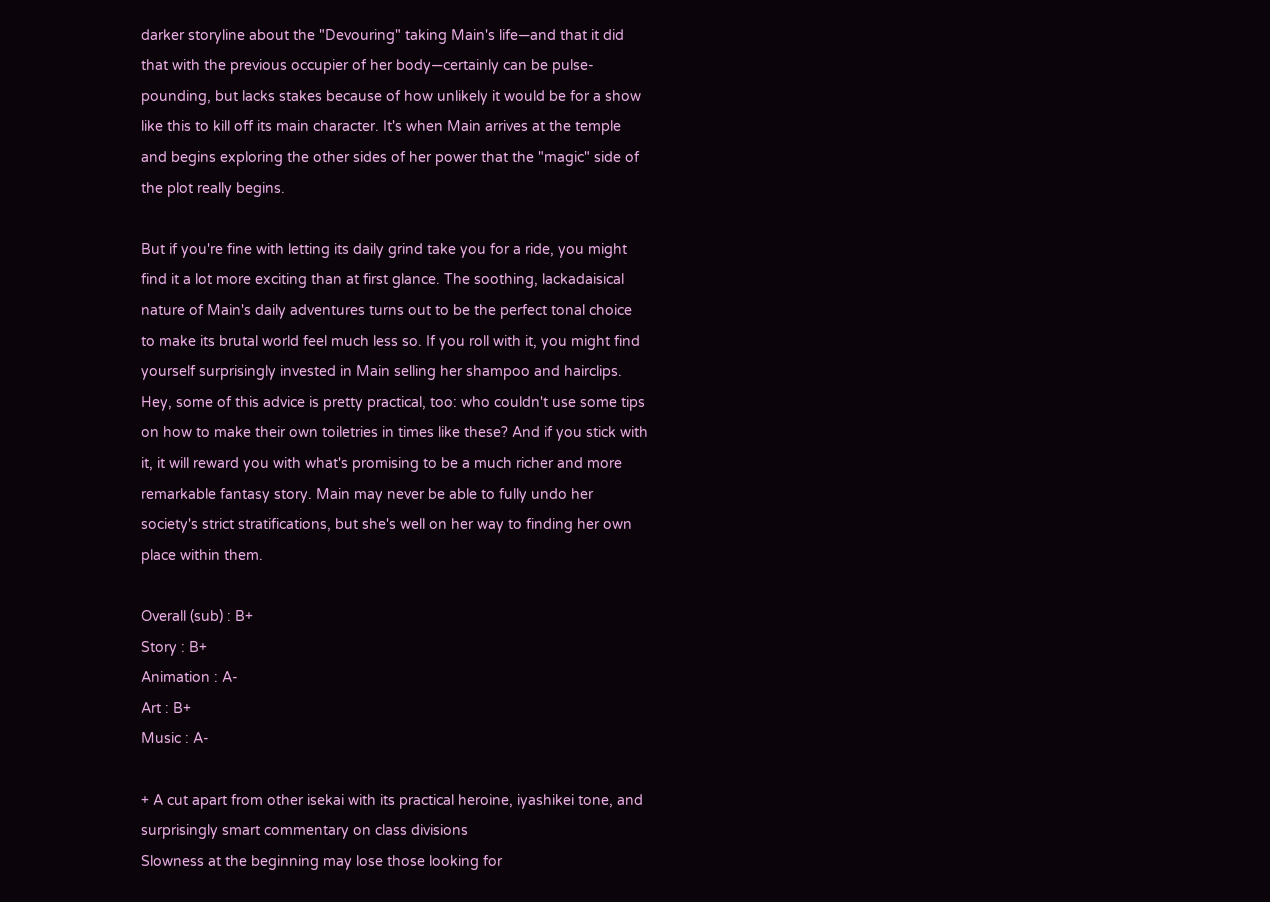darker storyline about the "Devouring" taking Main's life—and that it did that with the previous occupier of her body—certainly can be pulse-pounding, but lacks stakes because of how unlikely it would be for a show like this to kill off its main character. It's when Main arrives at the temple and begins exploring the other sides of her power that the "magic" side of the plot really begins.

But if you're fine with letting its daily grind take you for a ride, you might find it a lot more exciting than at first glance. The soothing, lackadaisical nature of Main's daily adventures turns out to be the perfect tonal choice to make its brutal world feel much less so. If you roll with it, you might find yourself surprisingly invested in Main selling her shampoo and hairclips. Hey, some of this advice is pretty practical, too: who couldn't use some tips on how to make their own toiletries in times like these? And if you stick with it, it will reward you with what's promising to be a much richer and more remarkable fantasy story. Main may never be able to fully undo her society's strict stratifications, but she's well on her way to finding her own place within them.

Overall (sub) : B+
Story : B+
Animation : A-
Art : B+
Music : A-

+ A cut apart from other isekai with its practical heroine, iyashikei tone, and surprisingly smart commentary on class divisions
Slowness at the beginning may lose those looking for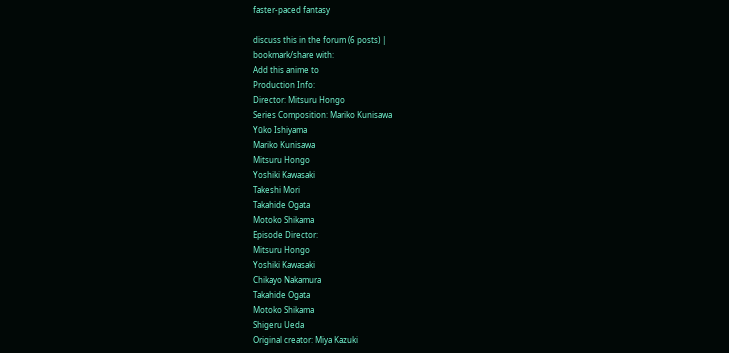faster-paced fantasy

discuss this in the forum (6 posts) |
bookmark/share with:
Add this anime to
Production Info:
Director: Mitsuru Hongo
Series Composition: Mariko Kunisawa
Yūko Ishiyama
Mariko Kunisawa
Mitsuru Hongo
Yoshiki Kawasaki
Takeshi Mori
Takahide Ogata
Motoko Shikama
Episode Director:
Mitsuru Hongo
Yoshiki Kawasaki
Chikayo Nakamura
Takahide Ogata
Motoko Shikama
Shigeru Ueda
Original creator: Miya Kazuki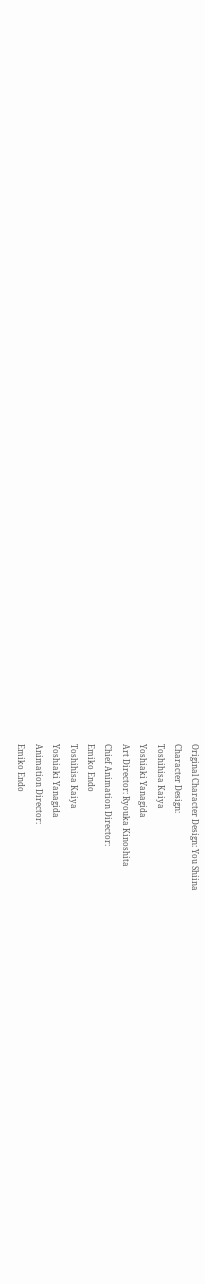Original Character Design: You Shiina
Character Design:
Toshihisa Kaiya
Yoshiaki Yanagida
Art Director: Ryouka Kinoshita
Chief Animation Director:
Emiko Endo
Toshihisa Kaiya
Yoshiaki Yanagida
Animation Director:
Emiko Endo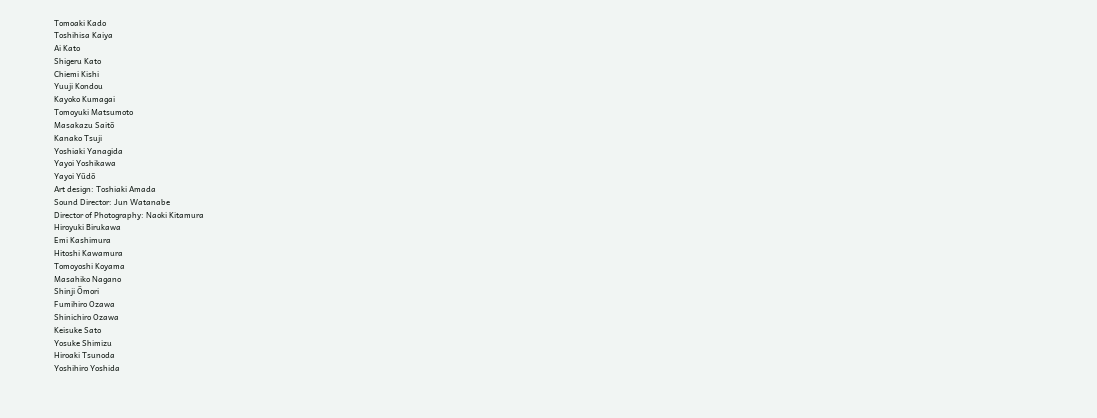Tomoaki Kado
Toshihisa Kaiya
Ai Kato
Shigeru Kato
Chiemi Kishi
Yuuji Kondou
Kayoko Kumagai
Tomoyuki Matsumoto
Masakazu Saitō
Kanako Tsuji
Yoshiaki Yanagida
Yayoi Yoshikawa
Yayoi Yūdō
Art design: Toshiaki Amada
Sound Director: Jun Watanabe
Director of Photography: Naoki Kitamura
Hiroyuki Birukawa
Emi Kashimura
Hitoshi Kawamura
Tomoyoshi Koyama
Masahiko Nagano
Shinji Ōmori
Fumihiro Ozawa
Shinichiro Ozawa
Keisuke Sato
Yosuke Shimizu
Hiroaki Tsunoda
Yoshihiro Yoshida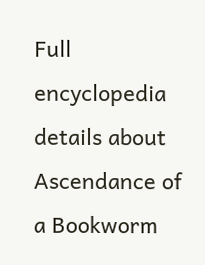Full encyclopedia details about
Ascendance of a Bookworm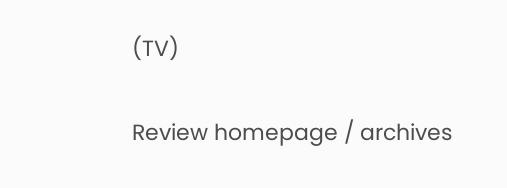(TV)

Review homepage / archives